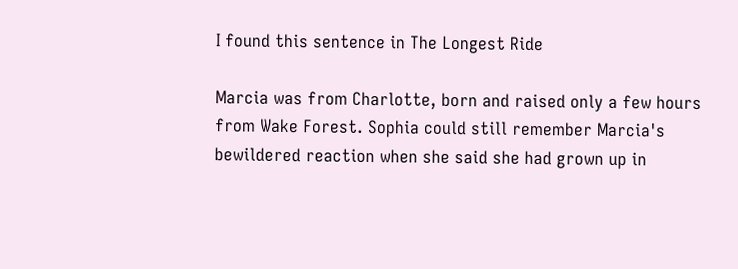I found this sentence in The Longest Ride

Marcia was from Charlotte, born and raised only a few hours from Wake Forest. Sophia could still remember Marcia's bewildered reaction when she said she had grown up in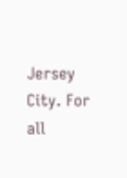Jersey City. For all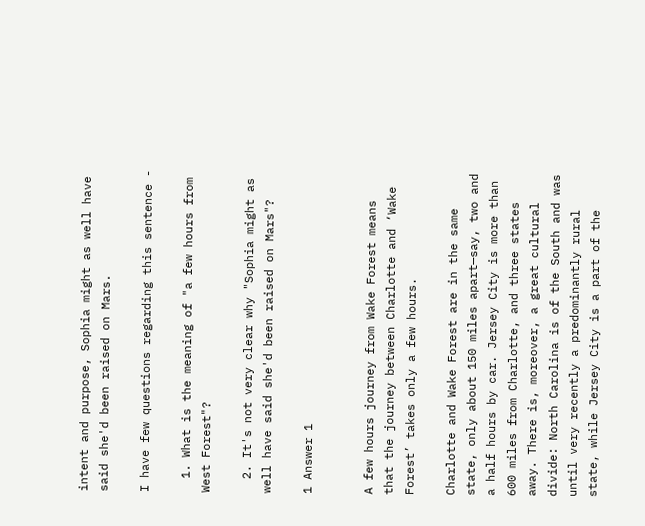intent and purpose, Sophia might as well have said she'd been raised on Mars.

I have few questions regarding this sentence -

  1. What is the meaning of "a few hours from West Forest"?

  2. It's not very clear why "Sophia might as well have said she'd been raised on Mars"?

1 Answer 1


A few hours journey from Wake Forest means that the journey between Charlotte and ‘Wake Forest’ takes only a few hours.

Charlotte and Wake Forest are in the same state, only about 150 miles apart—say, two and a half hours by car. Jersey City is more than 600 miles from Charlotte, and three states away. There is, moreover, a great cultural divide: North Carolina is of the South and was until very recently a predominantly rural state, while Jersey City is a part of the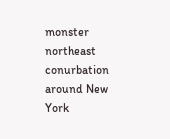monster northeast conurbation around New York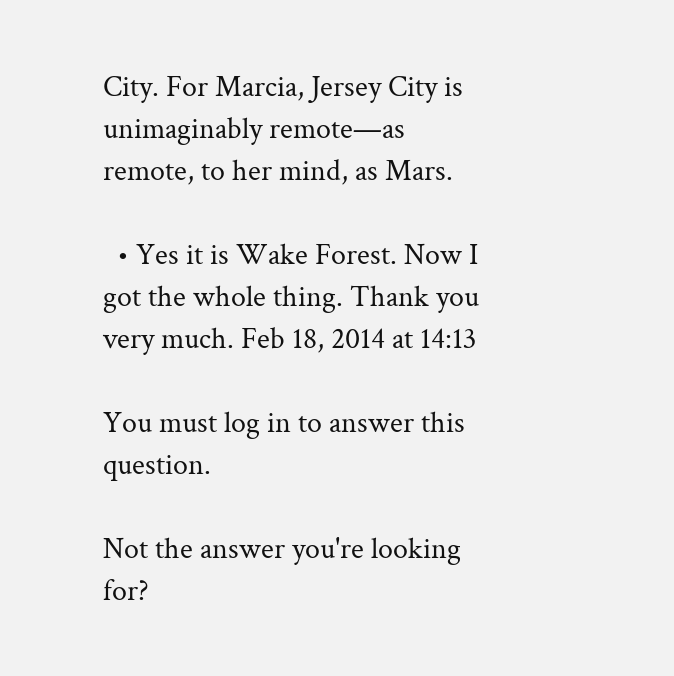City. For Marcia, Jersey City is unimaginably remote—as remote, to her mind, as Mars.

  • Yes it is Wake Forest. Now I got the whole thing. Thank you very much. Feb 18, 2014 at 14:13

You must log in to answer this question.

Not the answer you're looking for?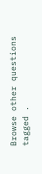Browse other questions tagged .